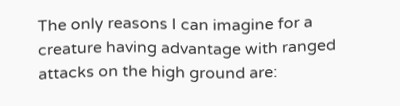The only reasons I can imagine for a creature having advantage with ranged attacks on the high ground are: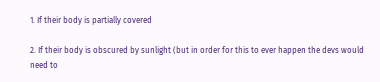1. If their body is partially covered

2. If their body is obscured by sunlight (but in order for this to ever happen the devs would need to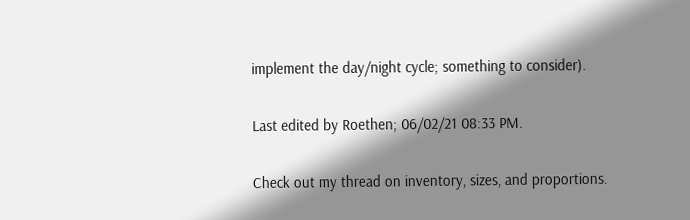implement the day/night cycle; something to consider).

Last edited by Roethen; 06/02/21 08:33 PM.

Check out my thread on inventory, sizes, and proportions.